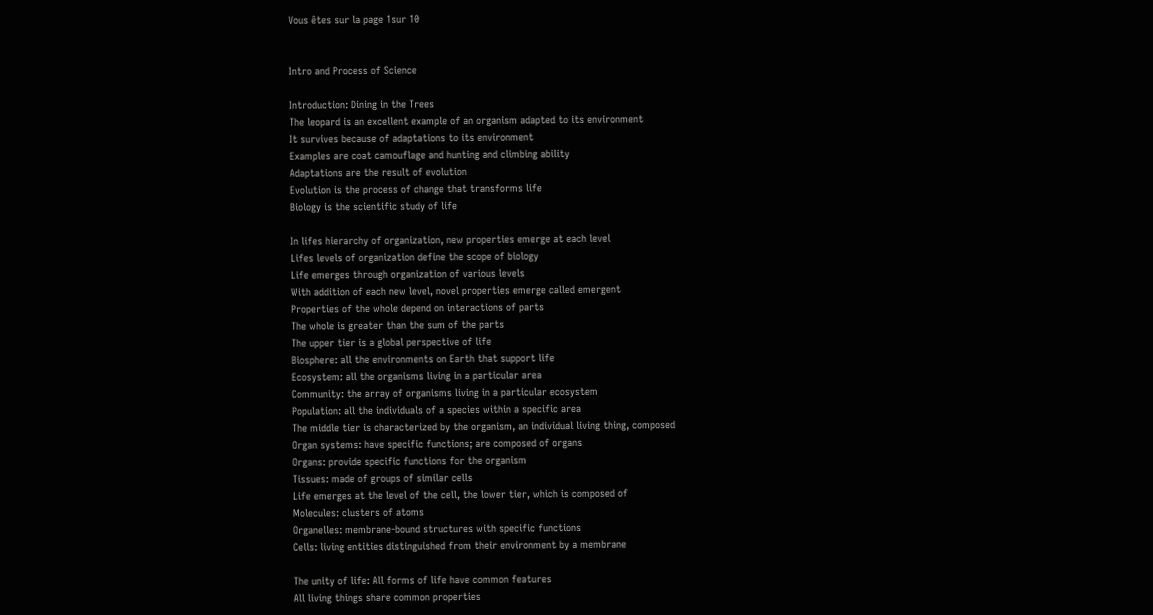Vous êtes sur la page 1sur 10


Intro and Process of Science

Introduction: Dining in the Trees
The leopard is an excellent example of an organism adapted to its environment
It survives because of adaptations to its environment
Examples are coat camouflage and hunting and climbing ability
Adaptations are the result of evolution
Evolution is the process of change that transforms life
Biology is the scientific study of life

In lifes hierarchy of organization, new properties emerge at each level
Lifes levels of organization define the scope of biology
Life emerges through organization of various levels
With addition of each new level, novel properties emerge called emergent
Properties of the whole depend on interactions of parts
The whole is greater than the sum of the parts
The upper tier is a global perspective of life
Biosphere: all the environments on Earth that support life
Ecosystem: all the organisms living in a particular area
Community: the array of organisms living in a particular ecosystem
Population: all the individuals of a species within a specific area
The middle tier is characterized by the organism, an individual living thing, composed
Organ systems: have specific functions; are composed of organs
Organs: provide specific functions for the organism
Tissues: made of groups of similar cells
Life emerges at the level of the cell, the lower tier, which is composed of
Molecules: clusters of atoms
Organelles: membrane-bound structures with specific functions
Cells: living entities distinguished from their environment by a membrane

The unity of life: All forms of life have common features
All living things share common properties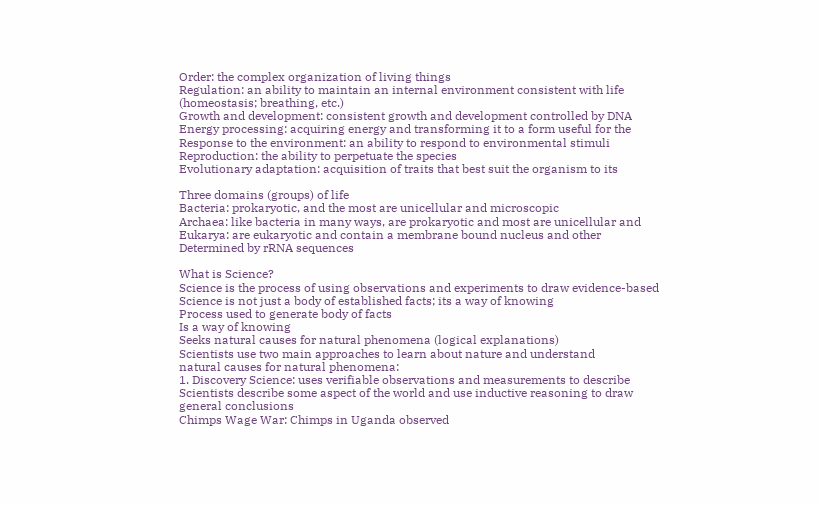Order: the complex organization of living things
Regulation: an ability to maintain an internal environment consistent with life
(homeostasis; breathing, etc.)
Growth and development: consistent growth and development controlled by DNA
Energy processing: acquiring energy and transforming it to a form useful for the
Response to the environment: an ability to respond to environmental stimuli
Reproduction: the ability to perpetuate the species
Evolutionary adaptation: acquisition of traits that best suit the organism to its

Three domains (groups) of life
Bacteria: prokaryotic, and the most are unicellular and microscopic
Archaea: like bacteria in many ways, are prokaryotic and most are unicellular and
Eukarya: are eukaryotic and contain a membrane bound nucleus and other
Determined by rRNA sequences

What is Science?
Science is the process of using observations and experiments to draw evidence-based
Science is not just a body of established facts; its a way of knowing
Process used to generate body of facts
Is a way of knowing
Seeks natural causes for natural phenomena (logical explanations)
Scientists use two main approaches to learn about nature and understand
natural causes for natural phenomena:
1. Discovery Science: uses verifiable observations and measurements to describe
Scientists describe some aspect of the world and use inductive reasoning to draw
general conclusions
Chimps Wage War: Chimps in Uganda observed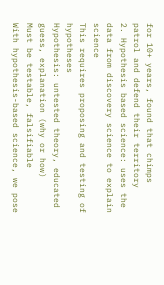for 10+ years, found that chimps
patrol and defend their territory
2. Hypothesis based science: uses the data from discovery science to explain science
This requires proposing and testing of hypotheses
Hypothesis: untested theory, educated guess, explanation (why or how)
Must be testable, falsifiable
With hypothesis-based science, we pose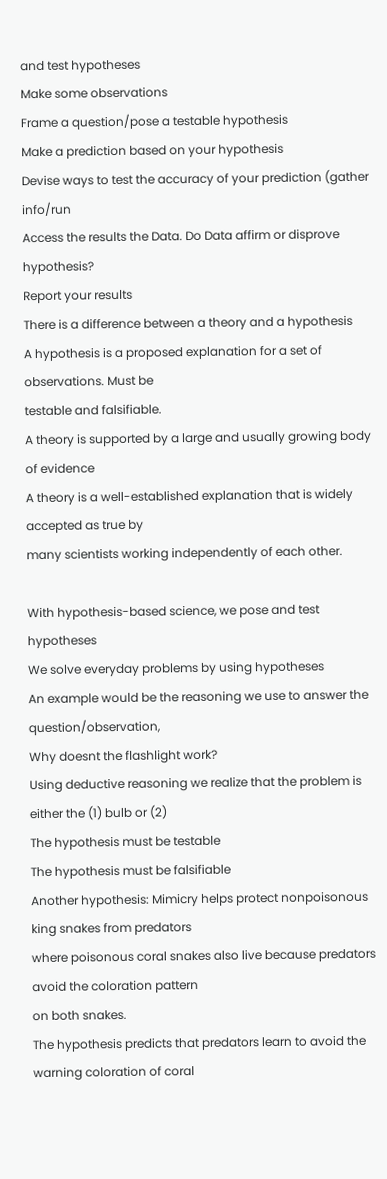and test hypotheses
Make some observations
Frame a question/pose a testable hypothesis
Make a prediction based on your hypothesis
Devise ways to test the accuracy of your prediction (gather info/run
Access the results the Data. Do Data affirm or disprove hypothesis?
Report your results
There is a difference between a theory and a hypothesis
A hypothesis is a proposed explanation for a set of observations. Must be
testable and falsifiable.
A theory is supported by a large and usually growing body of evidence
A theory is a well-established explanation that is widely accepted as true by
many scientists working independently of each other.

With hypothesis-based science, we pose and test hypotheses
We solve everyday problems by using hypotheses
An example would be the reasoning we use to answer the question/observation,
Why doesnt the flashlight work?
Using deductive reasoning we realize that the problem is either the (1) bulb or (2)
The hypothesis must be testable
The hypothesis must be falsifiable
Another hypothesis: Mimicry helps protect nonpoisonous king snakes from predators
where poisonous coral snakes also live because predators avoid the coloration pattern
on both snakes.
The hypothesis predicts that predators learn to avoid the warning coloration of coral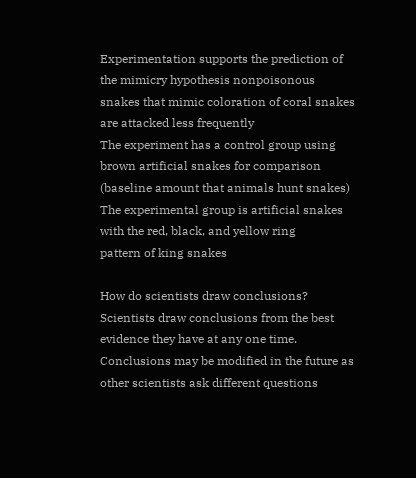Experimentation supports the prediction of the mimicry hypothesis nonpoisonous
snakes that mimic coloration of coral snakes are attacked less frequently
The experiment has a control group using brown artificial snakes for comparison
(baseline amount that animals hunt snakes)
The experimental group is artificial snakes with the red, black, and yellow ring
pattern of king snakes

How do scientists draw conclusions?
Scientists draw conclusions from the best evidence they have at any one time.
Conclusions may be modified in the future as other scientists ask different questions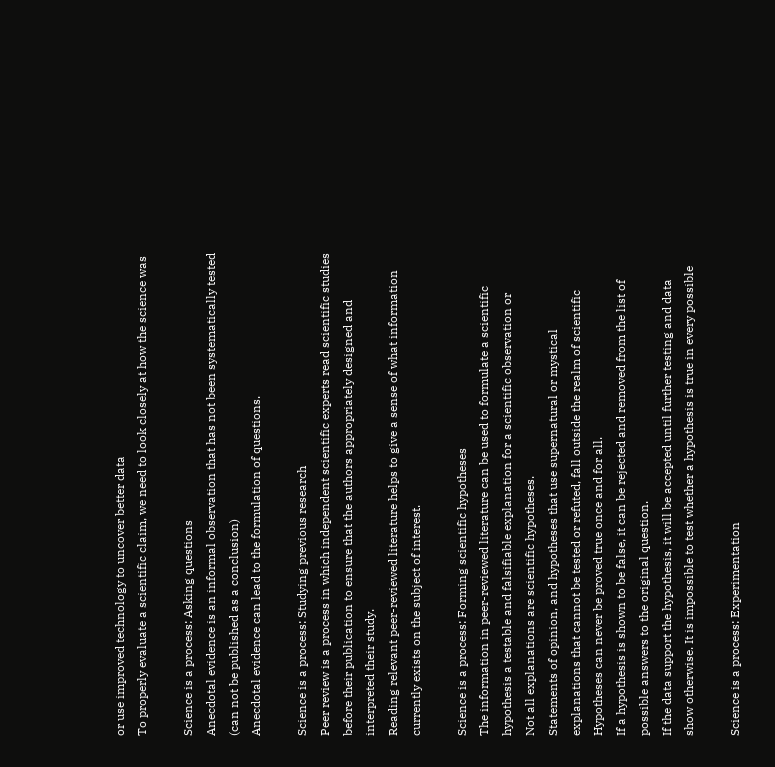or use improved technology to uncover better data
To properly evaluate a scientific claim, we need to look closely at how the science was

Science is a process: Asking questions
Anecdotal evidence is an informal observation that has not been systematically tested
(can not be published as a conclusion)
Anecdotal evidence can lead to the formulation of questions.

Science is a process: Studying previous research
Peer review is a process in which independent scientific experts read scientific studies
before their publication to ensure that the authors appropriately designed and
interpreted their study.
Reading relevant peer-reviewed literature helps to give a sense of what information
currently exists on the subject of interest.

Science is a process: Forming scientific hypotheses
The information in peer-reviewed literature can be used to formulate a scientific
hypothesis a testable and falsifiable explanation for a scientific observation or
Not all explanations are scientific hypotheses.
Statements of opinion, and hypotheses that use supernatural or mystical
explanations that cannot be tested or refuted, fall outside the realm of scientific
Hypotheses can never be proved true once and for all.
If a hypothesis is shown to be false, it can be rejected and removed from the list of
possible answers to the original question.
If the data support the hypothesis, it will be accepted until further testing and data
show otherwise. It is impossible to test whether a hypothesis is true in every possible

Science is a process: Experimentation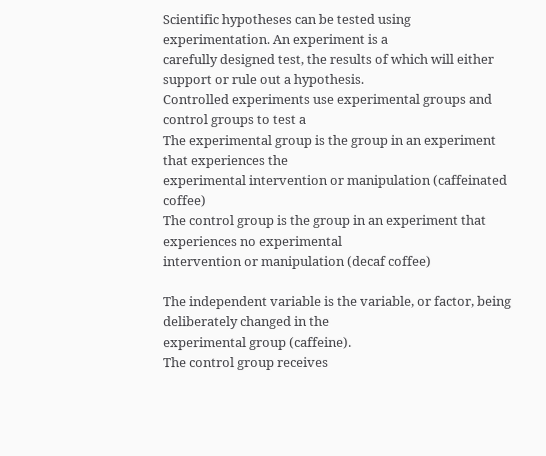Scientific hypotheses can be tested using experimentation. An experiment is a
carefully designed test, the results of which will either support or rule out a hypothesis.
Controlled experiments use experimental groups and control groups to test a
The experimental group is the group in an experiment that experiences the
experimental intervention or manipulation (caffeinated coffee)
The control group is the group in an experiment that experiences no experimental
intervention or manipulation (decaf coffee)

The independent variable is the variable, or factor, being deliberately changed in the
experimental group (caffeine).
The control group receives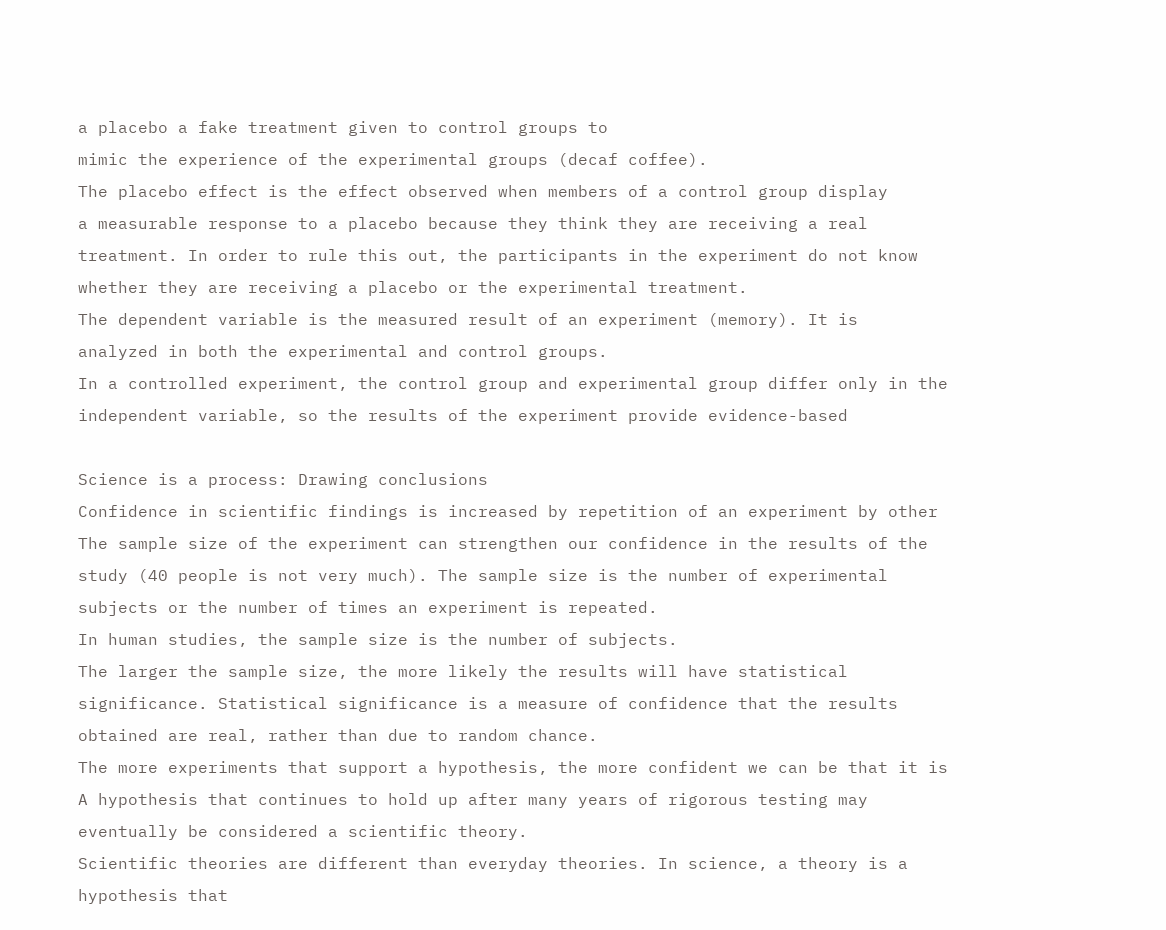a placebo a fake treatment given to control groups to
mimic the experience of the experimental groups (decaf coffee).
The placebo effect is the effect observed when members of a control group display
a measurable response to a placebo because they think they are receiving a real
treatment. In order to rule this out, the participants in the experiment do not know
whether they are receiving a placebo or the experimental treatment.
The dependent variable is the measured result of an experiment (memory). It is
analyzed in both the experimental and control groups.
In a controlled experiment, the control group and experimental group differ only in the
independent variable, so the results of the experiment provide evidence-based

Science is a process: Drawing conclusions
Confidence in scientific findings is increased by repetition of an experiment by other
The sample size of the experiment can strengthen our confidence in the results of the
study (40 people is not very much). The sample size is the number of experimental
subjects or the number of times an experiment is repeated.
In human studies, the sample size is the number of subjects.
The larger the sample size, the more likely the results will have statistical
significance. Statistical significance is a measure of confidence that the results
obtained are real, rather than due to random chance.
The more experiments that support a hypothesis, the more confident we can be that it is
A hypothesis that continues to hold up after many years of rigorous testing may
eventually be considered a scientific theory.
Scientific theories are different than everyday theories. In science, a theory is a
hypothesis that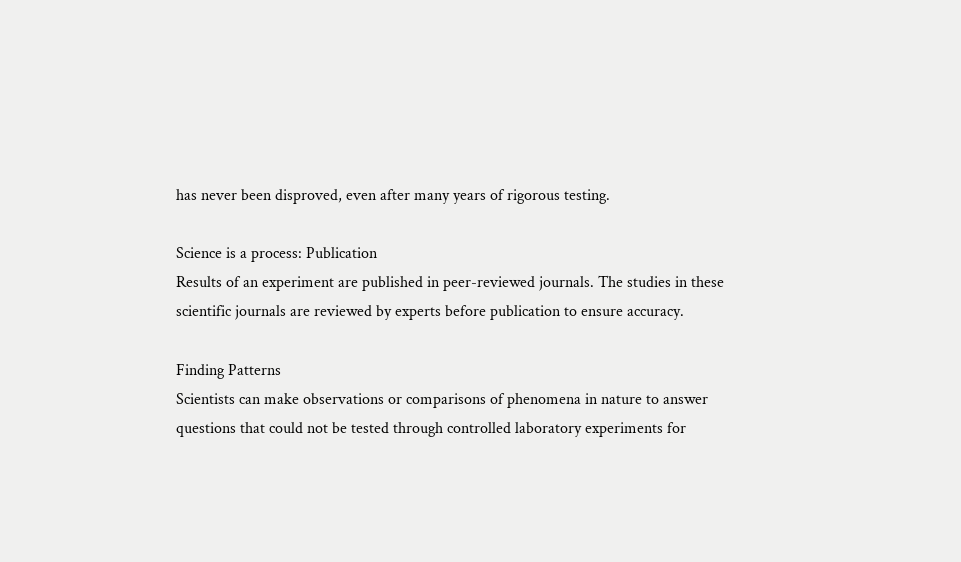has never been disproved, even after many years of rigorous testing.

Science is a process: Publication
Results of an experiment are published in peer-reviewed journals. The studies in these
scientific journals are reviewed by experts before publication to ensure accuracy.

Finding Patterns
Scientists can make observations or comparisons of phenomena in nature to answer
questions that could not be tested through controlled laboratory experiments for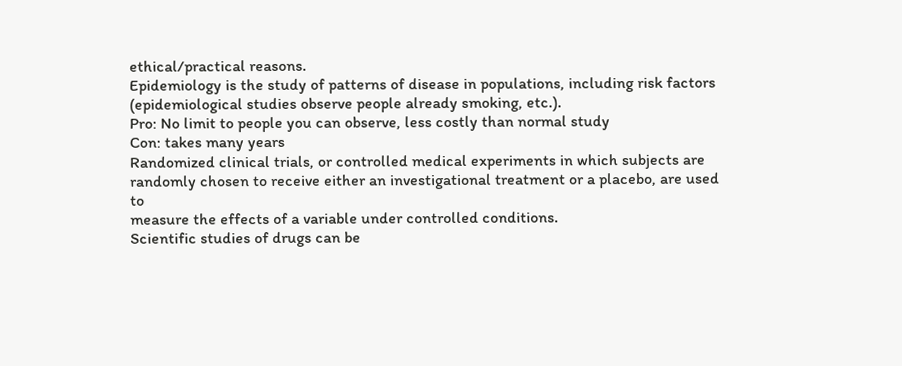ethical/practical reasons.
Epidemiology is the study of patterns of disease in populations, including risk factors
(epidemiological studies observe people already smoking, etc.).
Pro: No limit to people you can observe, less costly than normal study
Con: takes many years
Randomized clinical trials, or controlled medical experiments in which subjects are
randomly chosen to receive either an investigational treatment or a placebo, are used to
measure the effects of a variable under controlled conditions.
Scientific studies of drugs can be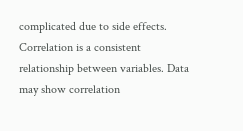complicated due to side effects.
Correlation is a consistent relationship between variables. Data may show correlation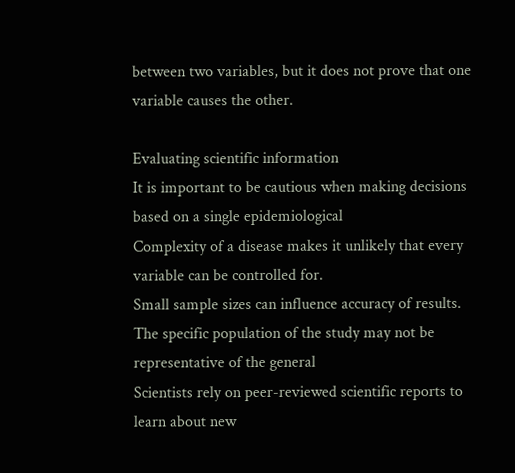between two variables, but it does not prove that one variable causes the other.

Evaluating scientific information
It is important to be cautious when making decisions based on a single epidemiological
Complexity of a disease makes it unlikely that every variable can be controlled for.
Small sample sizes can influence accuracy of results.
The specific population of the study may not be representative of the general
Scientists rely on peer-reviewed scientific reports to learn about new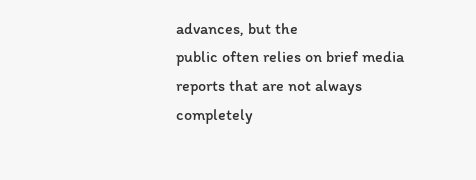advances, but the
public often relies on brief media reports that are not always completely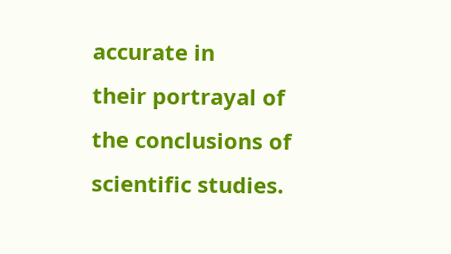accurate in
their portrayal of the conclusions of scientific studies.